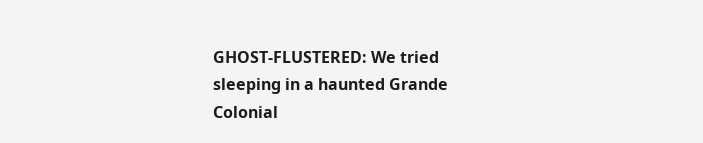GHOST-FLUSTERED: We tried sleeping in a haunted Grande Colonial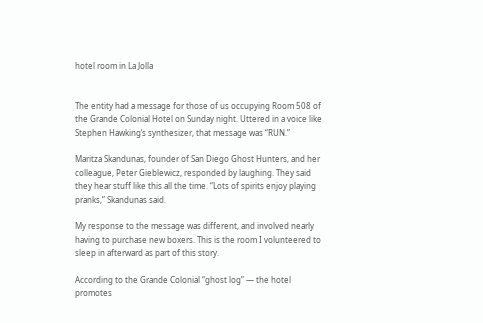hotel room in La Jolla


The entity had a message for those of us occupying Room 508 of the Grande Colonial Hotel on Sunday night. Uttered in a voice like Stephen Hawking’s synthesizer, that message was “RUN.”

Maritza Skandunas, founder of San Diego Ghost Hunters, and her colleague, Peter Gieblewicz, responded by laughing. They said they hear stuff like this all the time. “Lots of spirits enjoy playing pranks,” Skandunas said.

My response to the message was different, and involved nearly having to purchase new boxers. This is the room I volunteered to sleep in afterward as part of this story.

According to the Grande Colonial “ghost log” — the hotel promotes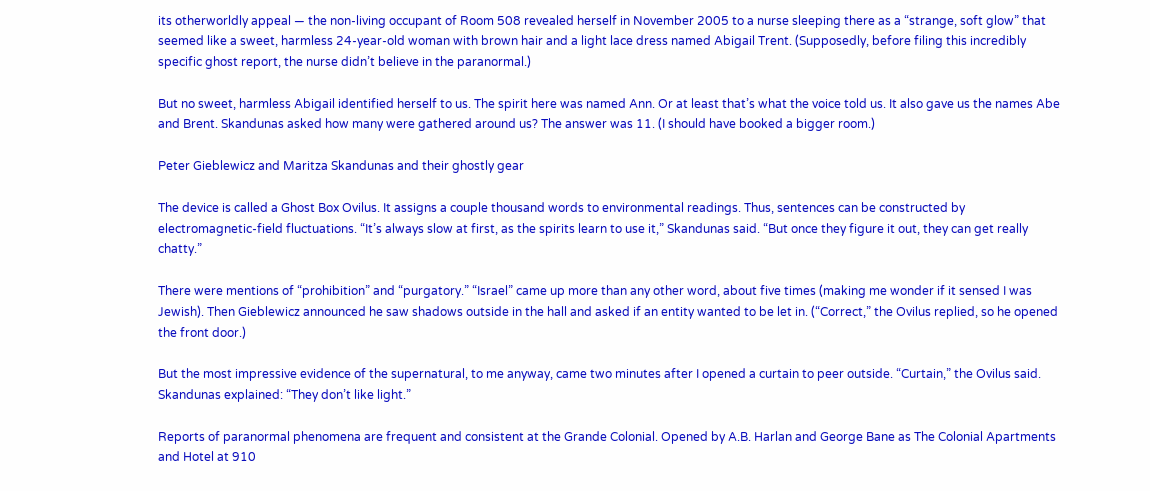its otherworldly appeal — the non-living occupant of Room 508 revealed herself in November 2005 to a nurse sleeping there as a “strange, soft glow” that seemed like a sweet, harmless 24-year-old woman with brown hair and a light lace dress named Abigail Trent. (Supposedly, before filing this incredibly specific ghost report, the nurse didn’t believe in the paranormal.)

But no sweet, harmless Abigail identified herself to us. The spirit here was named Ann. Or at least that’s what the voice told us. It also gave us the names Abe and Brent. Skandunas asked how many were gathered around us? The answer was 11. (I should have booked a bigger room.)

Peter Gieblewicz and Maritza Skandunas and their ghostly gear

The device is called a Ghost Box Ovilus. It assigns a couple thousand words to environmental readings. Thus, sentences can be constructed by electromagnetic-field fluctuations. “It’s always slow at first, as the spirits learn to use it,” Skandunas said. “But once they figure it out, they can get really chatty.”

There were mentions of “prohibition” and “purgatory.” “Israel” came up more than any other word, about five times (making me wonder if it sensed I was Jewish). Then Gieblewicz announced he saw shadows outside in the hall and asked if an entity wanted to be let in. (“Correct,” the Ovilus replied, so he opened the front door.)

But the most impressive evidence of the supernatural, to me anyway, came two minutes after I opened a curtain to peer outside. “Curtain,” the Ovilus said. Skandunas explained: “They don’t like light.”

Reports of paranormal phenomena are frequent and consistent at the Grande Colonial. Opened by A.B. Harlan and George Bane as The Colonial Apartments and Hotel at 910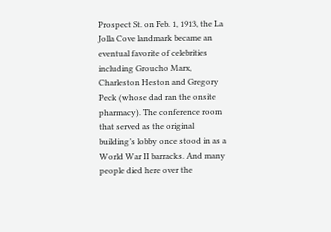Prospect St. on Feb. 1, 1913, the La Jolla Cove landmark became an eventual favorite of celebrities including Groucho Marx, Charleston Heston and Gregory Peck (whose dad ran the onsite pharmacy). The conference room that served as the original building’s lobby once stood in as a World War II barracks. And many people died here over the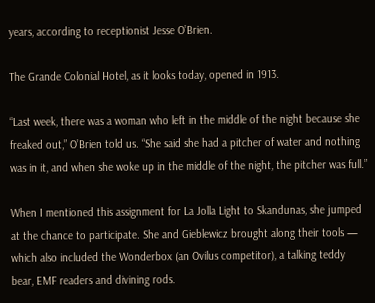years, according to receptionist Jesse O’Brien.

The Grande Colonial Hotel, as it looks today, opened in 1913.

“Last week, there was a woman who left in the middle of the night because she freaked out,” O’Brien told us. “She said she had a pitcher of water and nothing was in it, and when she woke up in the middle of the night, the pitcher was full.”

When I mentioned this assignment for La Jolla Light to Skandunas, she jumped at the chance to participate. She and Gieblewicz brought along their tools — which also included the Wonderbox (an Ovilus competitor), a talking teddy bear, EMF readers and divining rods.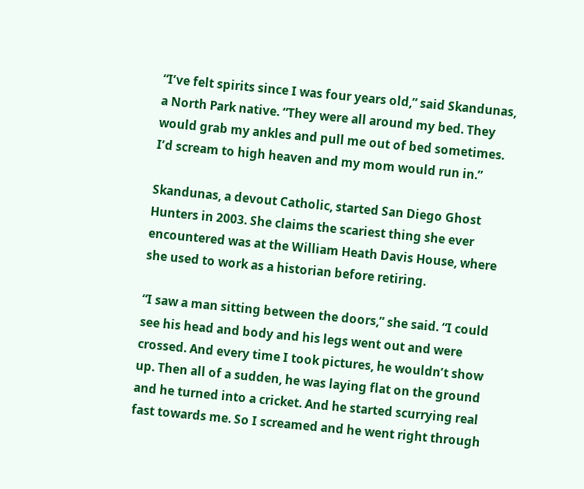“I’ve felt spirits since I was four years old,” said Skandunas, a North Park native. “They were all around my bed. They would grab my ankles and pull me out of bed sometimes. I’d scream to high heaven and my mom would run in.”

Skandunas, a devout Catholic, started San Diego Ghost Hunters in 2003. She claims the scariest thing she ever encountered was at the William Heath Davis House, where she used to work as a historian before retiring.

“I saw a man sitting between the doors,” she said. “I could see his head and body and his legs went out and were crossed. And every time I took pictures, he wouldn’t show up. Then all of a sudden, he was laying flat on the ground and he turned into a cricket. And he started scurrying real fast towards me. So I screamed and he went right through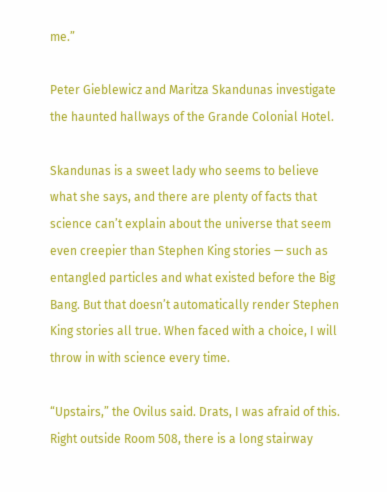me.”

Peter Gieblewicz and Maritza Skandunas investigate the haunted hallways of the Grande Colonial Hotel.

Skandunas is a sweet lady who seems to believe what she says, and there are plenty of facts that science can’t explain about the universe that seem even creepier than Stephen King stories — such as entangled particles and what existed before the Big Bang. But that doesn’t automatically render Stephen King stories all true. When faced with a choice, I will throw in with science every time.

“Upstairs,” the Ovilus said. Drats, I was afraid of this. Right outside Room 508, there is a long stairway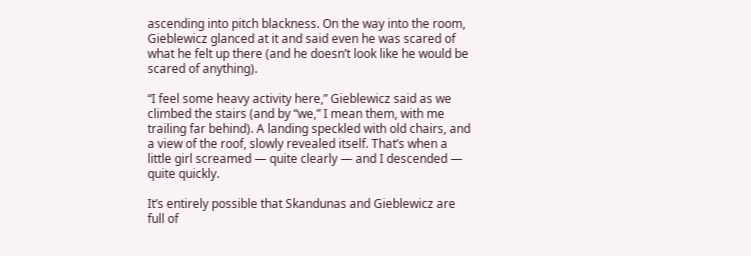ascending into pitch blackness. On the way into the room, Gieblewicz glanced at it and said even he was scared of what he felt up there (and he doesn’t look like he would be scared of anything).

“I feel some heavy activity here,” Gieblewicz said as we climbed the stairs (and by “we,” I mean them, with me trailing far behind). A landing speckled with old chairs, and a view of the roof, slowly revealed itself. That’s when a little girl screamed — quite clearly — and I descended — quite quickly.

It’s entirely possible that Skandunas and Gieblewicz are full of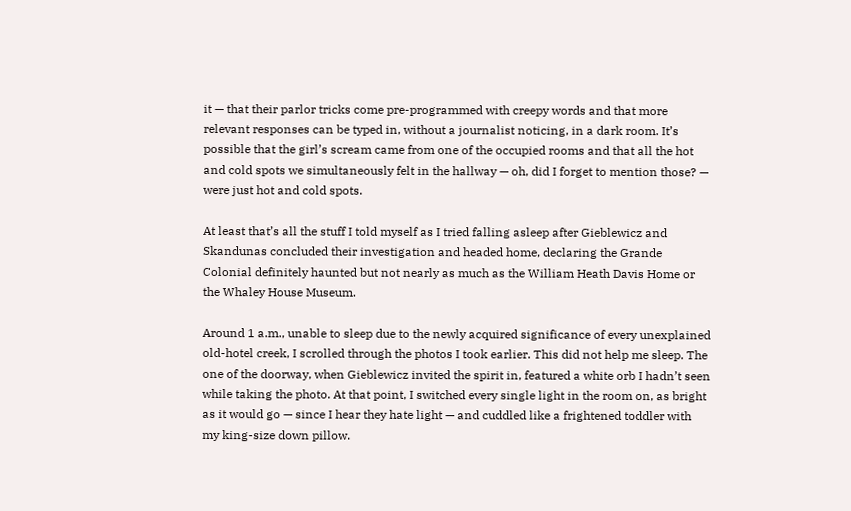it — that their parlor tricks come pre-programmed with creepy words and that more relevant responses can be typed in, without a journalist noticing, in a dark room. It’s possible that the girl’s scream came from one of the occupied rooms and that all the hot and cold spots we simultaneously felt in the hallway — oh, did I forget to mention those? — were just hot and cold spots.

At least that’s all the stuff I told myself as I tried falling asleep after Gieblewicz and Skandunas concluded their investigation and headed home, declaring the Grande Colonial definitely haunted but not nearly as much as the William Heath Davis Home or the Whaley House Museum.

Around 1 a.m., unable to sleep due to the newly acquired significance of every unexplained old-hotel creek, I scrolled through the photos I took earlier. This did not help me sleep. The one of the doorway, when Gieblewicz invited the spirit in, featured a white orb I hadn’t seen while taking the photo. At that point, I switched every single light in the room on, as bright as it would go — since I hear they hate light — and cuddled like a frightened toddler with my king-size down pillow.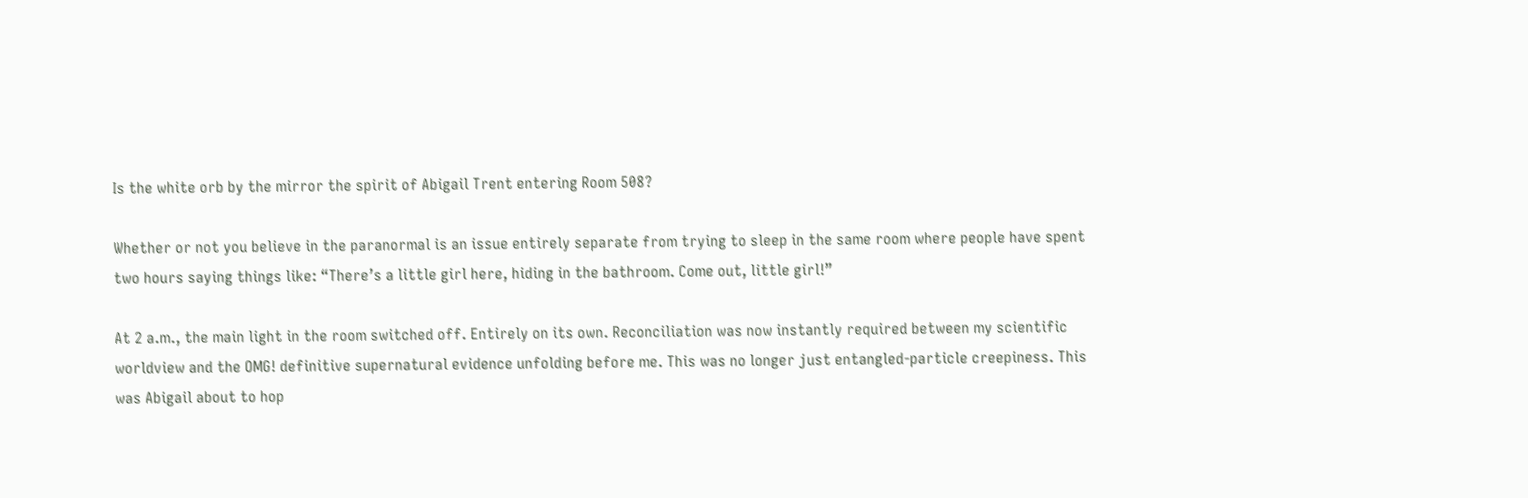Is the white orb by the mirror the spirit of Abigail Trent entering Room 508?

Whether or not you believe in the paranormal is an issue entirely separate from trying to sleep in the same room where people have spent two hours saying things like: “There’s a little girl here, hiding in the bathroom. Come out, little girl!”

At 2 a.m., the main light in the room switched off. Entirely on its own. Reconciliation was now instantly required between my scientific worldview and the OMG! definitive supernatural evidence unfolding before me. This was no longer just entangled-particle creepiness. This was Abigail about to hop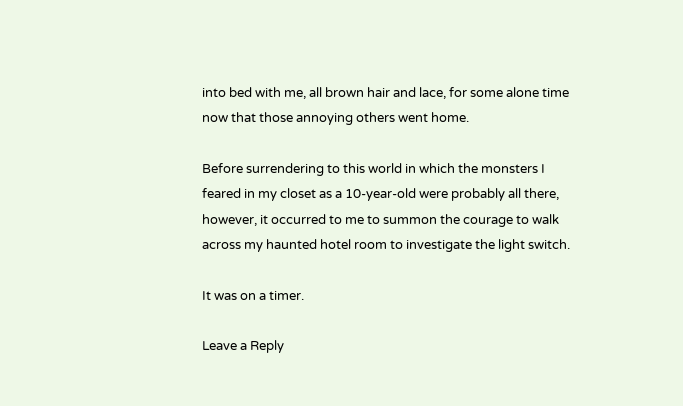into bed with me, all brown hair and lace, for some alone time now that those annoying others went home.

Before surrendering to this world in which the monsters I feared in my closet as a 10-year-old were probably all there, however, it occurred to me to summon the courage to walk across my haunted hotel room to investigate the light switch.

It was on a timer.

Leave a Reply